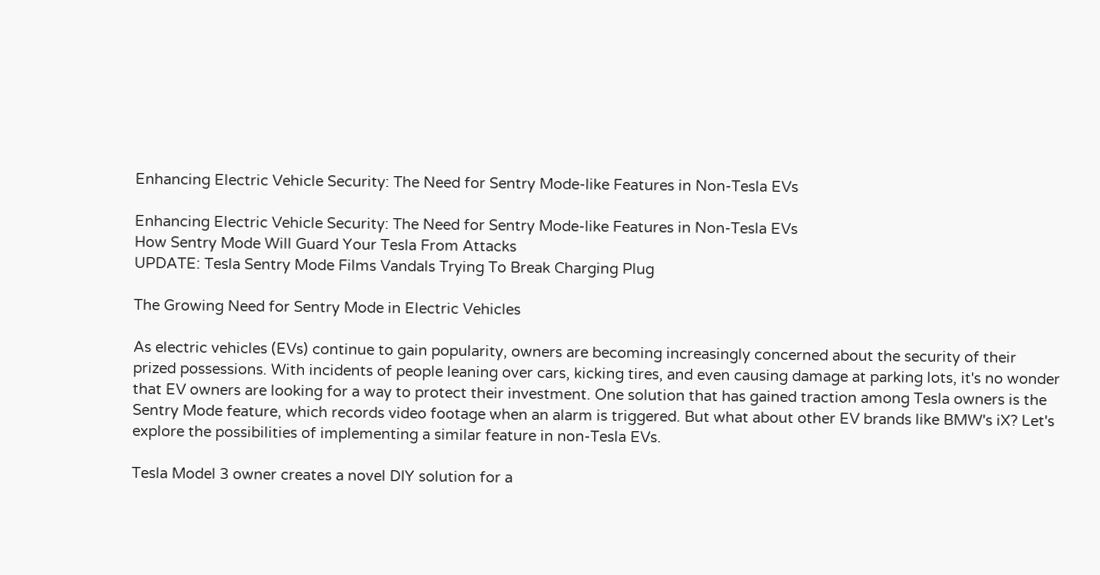Enhancing Electric Vehicle Security: The Need for Sentry Mode-like Features in Non-Tesla EVs

Enhancing Electric Vehicle Security: The Need for Sentry Mode-like Features in Non-Tesla EVs
How Sentry Mode Will Guard Your Tesla From Attacks
UPDATE: Tesla Sentry Mode Films Vandals Trying To Break Charging Plug

The Growing Need for Sentry Mode in Electric Vehicles

As electric vehicles (EVs) continue to gain popularity, owners are becoming increasingly concerned about the security of their prized possessions. With incidents of people leaning over cars, kicking tires, and even causing damage at parking lots, it's no wonder that EV owners are looking for a way to protect their investment. One solution that has gained traction among Tesla owners is the Sentry Mode feature, which records video footage when an alarm is triggered. But what about other EV brands like BMW's iX? Let's explore the possibilities of implementing a similar feature in non-Tesla EVs.

Tesla Model 3 owner creates a novel DIY solution for a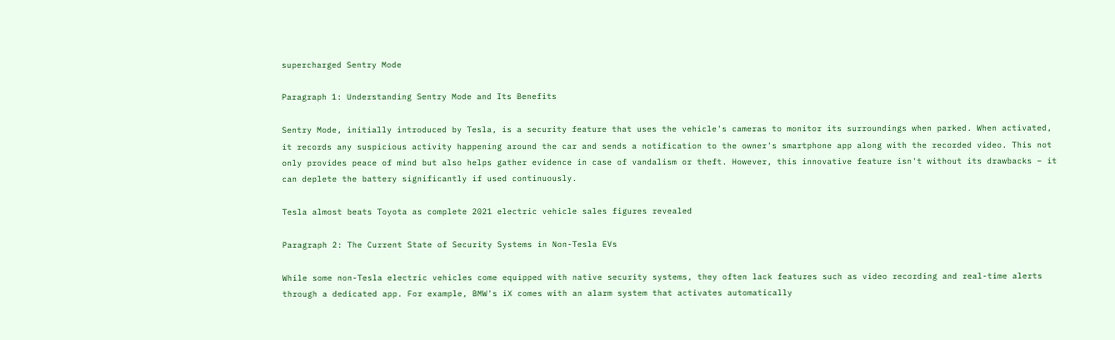supercharged Sentry Mode

Paragraph 1: Understanding Sentry Mode and Its Benefits

Sentry Mode, initially introduced by Tesla, is a security feature that uses the vehicle's cameras to monitor its surroundings when parked. When activated, it records any suspicious activity happening around the car and sends a notification to the owner's smartphone app along with the recorded video. This not only provides peace of mind but also helps gather evidence in case of vandalism or theft. However, this innovative feature isn't without its drawbacks – it can deplete the battery significantly if used continuously.

Tesla almost beats Toyota as complete 2021 electric vehicle sales figures revealed

Paragraph 2: The Current State of Security Systems in Non-Tesla EVs

While some non-Tesla electric vehicles come equipped with native security systems, they often lack features such as video recording and real-time alerts through a dedicated app. For example, BMW's iX comes with an alarm system that activates automatically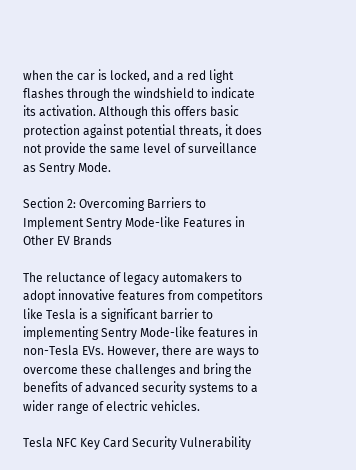when the car is locked, and a red light flashes through the windshield to indicate its activation. Although this offers basic protection against potential threats, it does not provide the same level of surveillance as Sentry Mode.

Section 2: Overcoming Barriers to Implement Sentry Mode-like Features in Other EV Brands

The reluctance of legacy automakers to adopt innovative features from competitors like Tesla is a significant barrier to implementing Sentry Mode-like features in non-Tesla EVs. However, there are ways to overcome these challenges and bring the benefits of advanced security systems to a wider range of electric vehicles.

Tesla NFC Key Card Security Vulnerability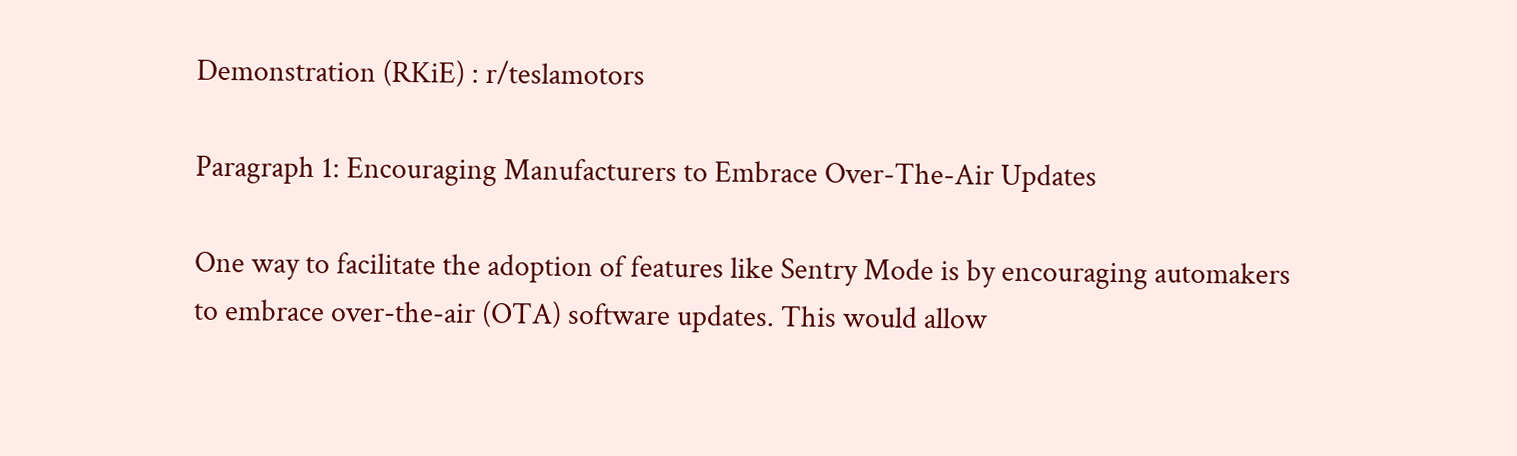Demonstration (RKiE) : r/teslamotors

Paragraph 1: Encouraging Manufacturers to Embrace Over-The-Air Updates

One way to facilitate the adoption of features like Sentry Mode is by encouraging automakers to embrace over-the-air (OTA) software updates. This would allow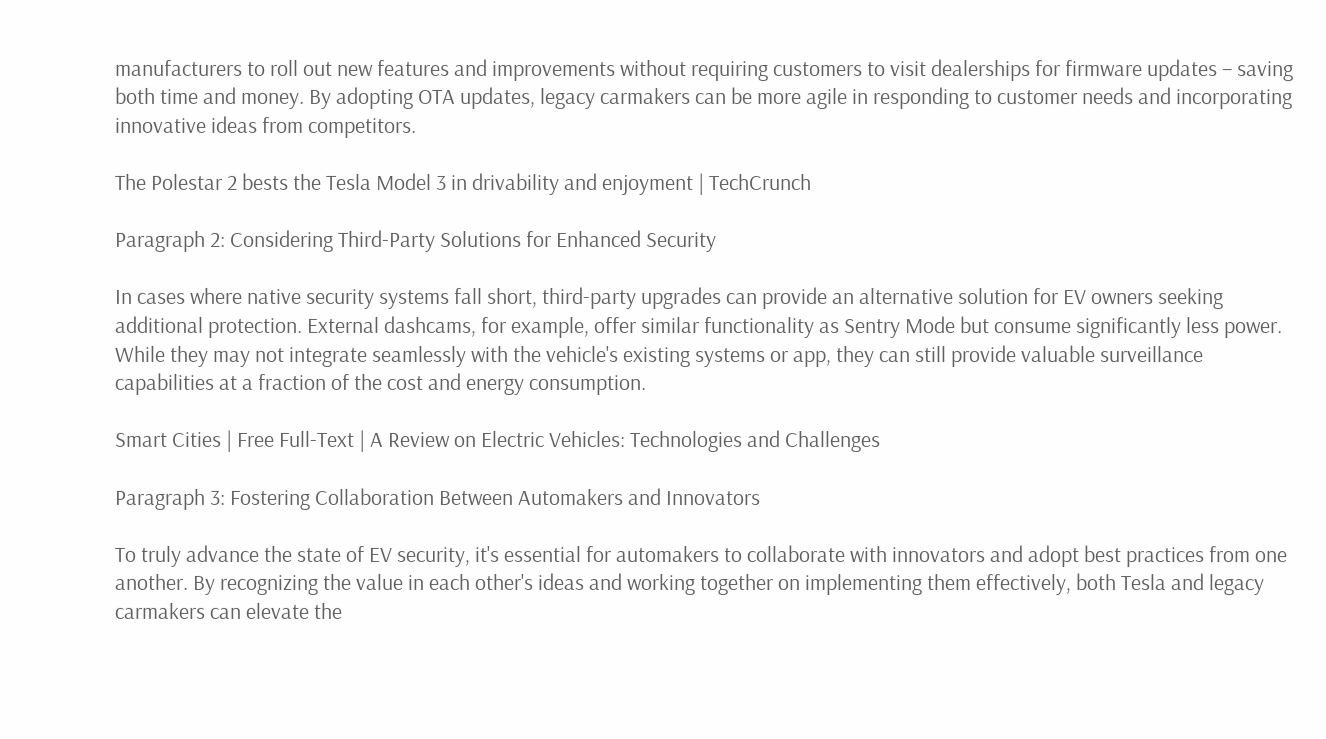manufacturers to roll out new features and improvements without requiring customers to visit dealerships for firmware updates – saving both time and money. By adopting OTA updates, legacy carmakers can be more agile in responding to customer needs and incorporating innovative ideas from competitors.

The Polestar 2 bests the Tesla Model 3 in drivability and enjoyment | TechCrunch

Paragraph 2: Considering Third-Party Solutions for Enhanced Security

In cases where native security systems fall short, third-party upgrades can provide an alternative solution for EV owners seeking additional protection. External dashcams, for example, offer similar functionality as Sentry Mode but consume significantly less power. While they may not integrate seamlessly with the vehicle's existing systems or app, they can still provide valuable surveillance capabilities at a fraction of the cost and energy consumption.

Smart Cities | Free Full-Text | A Review on Electric Vehicles: Technologies and Challenges

Paragraph 3: Fostering Collaboration Between Automakers and Innovators

To truly advance the state of EV security, it's essential for automakers to collaborate with innovators and adopt best practices from one another. By recognizing the value in each other's ideas and working together on implementing them effectively, both Tesla and legacy carmakers can elevate the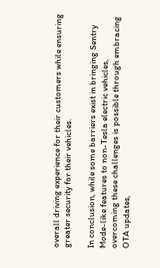overall driving experience for their customers while ensuring greater security for their vehicles.

In conclusion, while some barriers exist in bringing Sentry Mode-like features to non-Tesla electric vehicles, overcoming these challenges is possible through embracing OTA updates,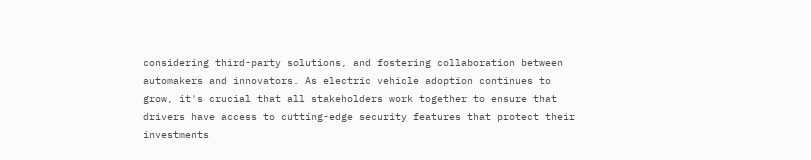considering third-party solutions, and fostering collaboration between automakers and innovators. As electric vehicle adoption continues to grow, it's crucial that all stakeholders work together to ensure that drivers have access to cutting-edge security features that protect their investments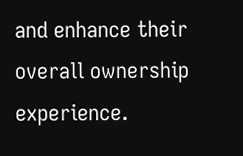and enhance their overall ownership experience.